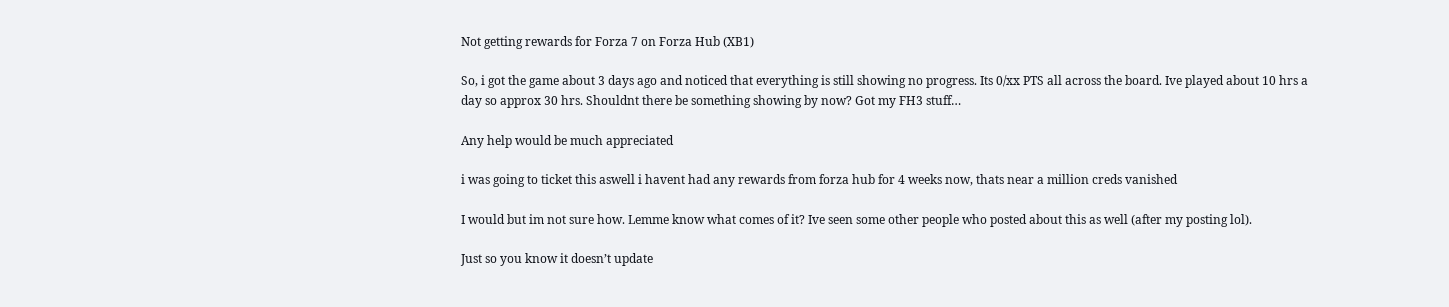Not getting rewards for Forza 7 on Forza Hub (XB1)

So, i got the game about 3 days ago and noticed that everything is still showing no progress. Its 0/xx PTS all across the board. Ive played about 10 hrs a day so approx 30 hrs. Shouldnt there be something showing by now? Got my FH3 stuff…

Any help would be much appreciated

i was going to ticket this aswell i havent had any rewards from forza hub for 4 weeks now, thats near a million creds vanished

I would but im not sure how. Lemme know what comes of it? Ive seen some other people who posted about this as well (after my posting lol).

Just so you know it doesn’t update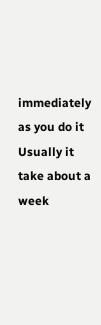immediately as you do it
Usually it take about a week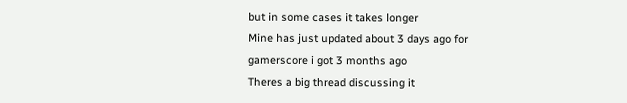but in some cases it takes longer
Mine has just updated about 3 days ago for gamerscore i got 3 months ago
Theres a big thread discussing it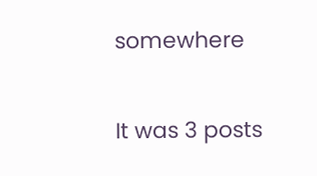somewhere

It was 3 posts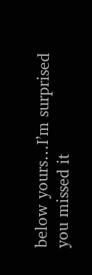below yours…I’m surprised you missed it